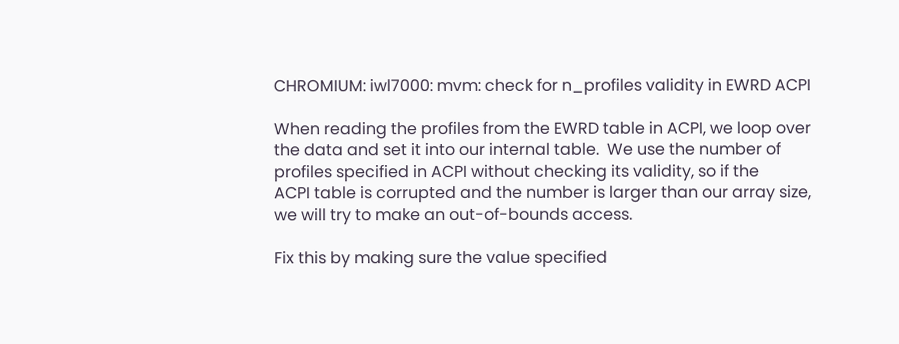CHROMIUM: iwl7000: mvm: check for n_profiles validity in EWRD ACPI

When reading the profiles from the EWRD table in ACPI, we loop over
the data and set it into our internal table.  We use the number of
profiles specified in ACPI without checking its validity, so if the
ACPI table is corrupted and the number is larger than our array size,
we will try to make an out-of-bounds access.

Fix this by making sure the value specified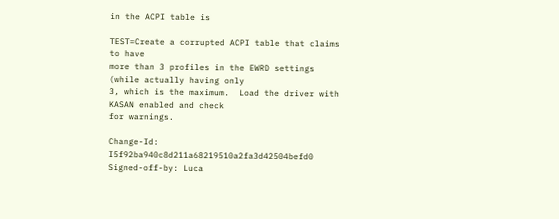in the ACPI table is

TEST=Create a corrupted ACPI table that claims to have
more than 3 profiles in the EWRD settings (while actually having only
3, which is the maximum.  Load the driver with KASAN enabled and check
for warnings.

Change-Id: I5f92ba940c8d211a68219510a2fa3d42504befd0
Signed-off-by: Luca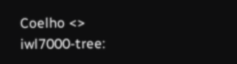Coelho <>
iwl7000-tree: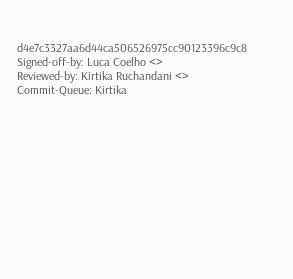d4e7c3327aa6d44ca506526975cc90123396c9c8
Signed-off-by: Luca Coelho <>
Reviewed-by: Kirtika Ruchandani <>
Commit-Queue: Kirtika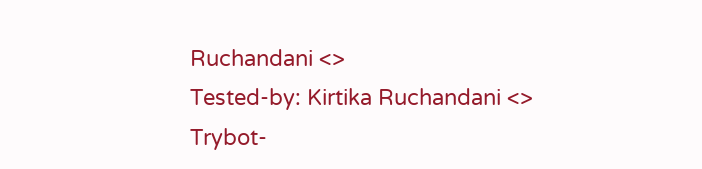Ruchandani <>
Tested-by: Kirtika Ruchandani <>
Trybot-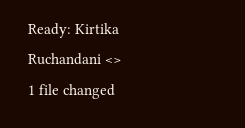Ready: Kirtika Ruchandani <>
1 file changed